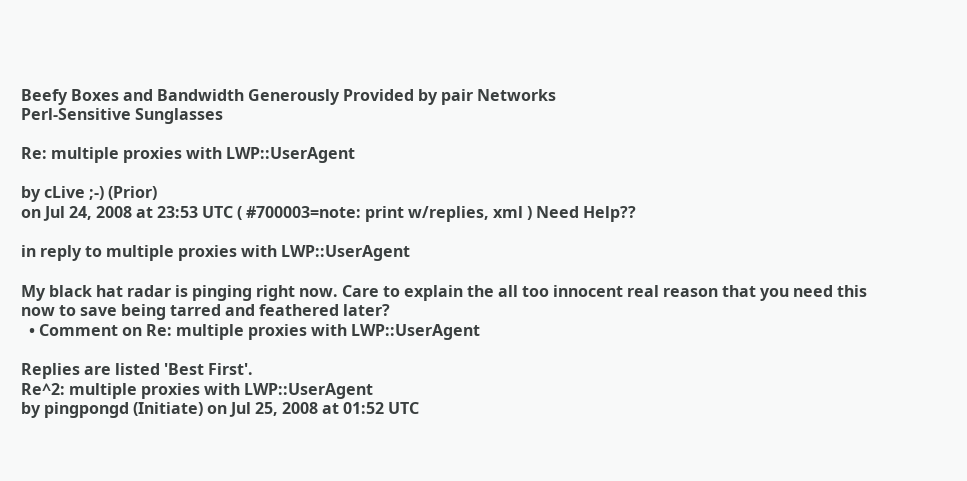Beefy Boxes and Bandwidth Generously Provided by pair Networks
Perl-Sensitive Sunglasses

Re: multiple proxies with LWP::UserAgent

by cLive ;-) (Prior)
on Jul 24, 2008 at 23:53 UTC ( #700003=note: print w/replies, xml ) Need Help??

in reply to multiple proxies with LWP::UserAgent

My black hat radar is pinging right now. Care to explain the all too innocent real reason that you need this now to save being tarred and feathered later?
  • Comment on Re: multiple proxies with LWP::UserAgent

Replies are listed 'Best First'.
Re^2: multiple proxies with LWP::UserAgent
by pingpongd (Initiate) on Jul 25, 2008 at 01:52 UTC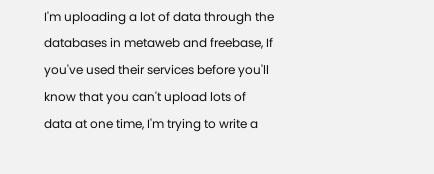I'm uploading a lot of data through the databases in metaweb and freebase, If you've used their services before you'll know that you can't upload lots of data at one time, I'm trying to write a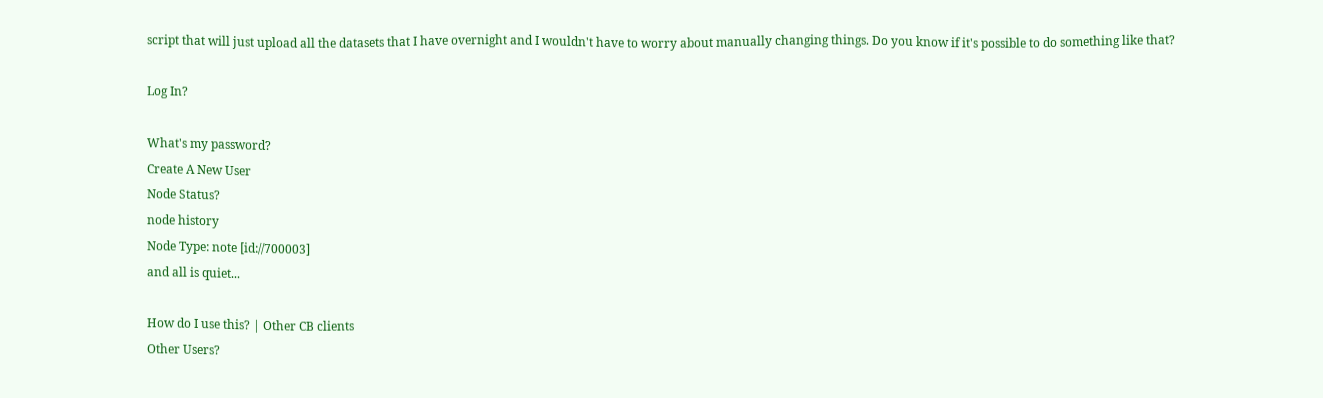script that will just upload all the datasets that I have overnight and I wouldn't have to worry about manually changing things. Do you know if it's possible to do something like that?

Log In?

What's my password?
Create A New User
Node Status?
node history
Node Type: note [id://700003]
and all is quiet...

How do I use this? | Other CB clients
Other Users?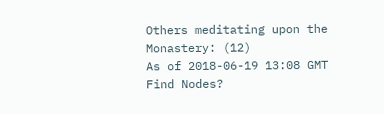Others meditating upon the Monastery: (12)
As of 2018-06-19 13:08 GMT
Find Nodes?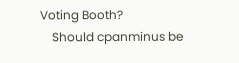Voting Booth?
    Should cpanminus be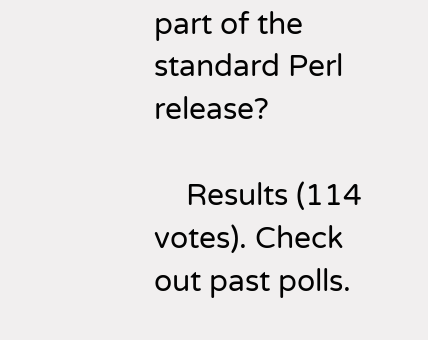part of the standard Perl release?

    Results (114 votes). Check out past polls.